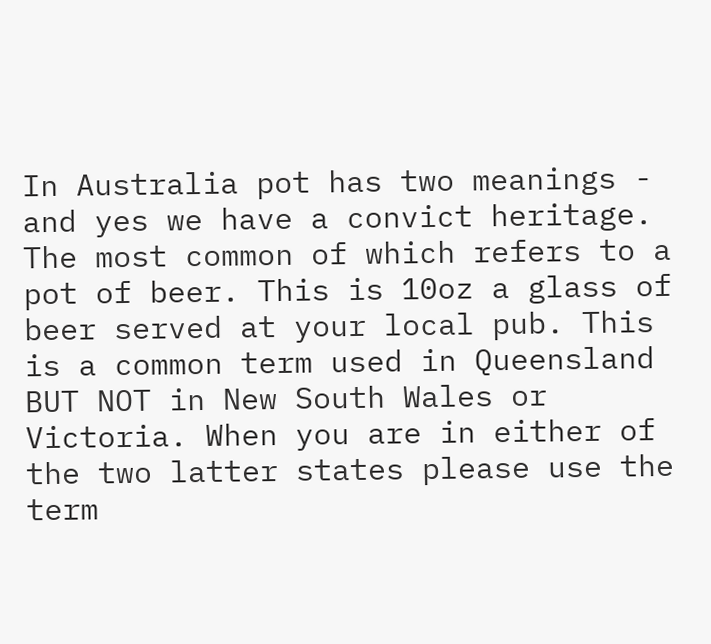In Australia pot has two meanings - and yes we have a convict heritage. The most common of which refers to a pot of beer. This is 10oz a glass of beer served at your local pub. This is a common term used in Queensland BUT NOT in New South Wales or Victoria. When you are in either of the two latter states please use the term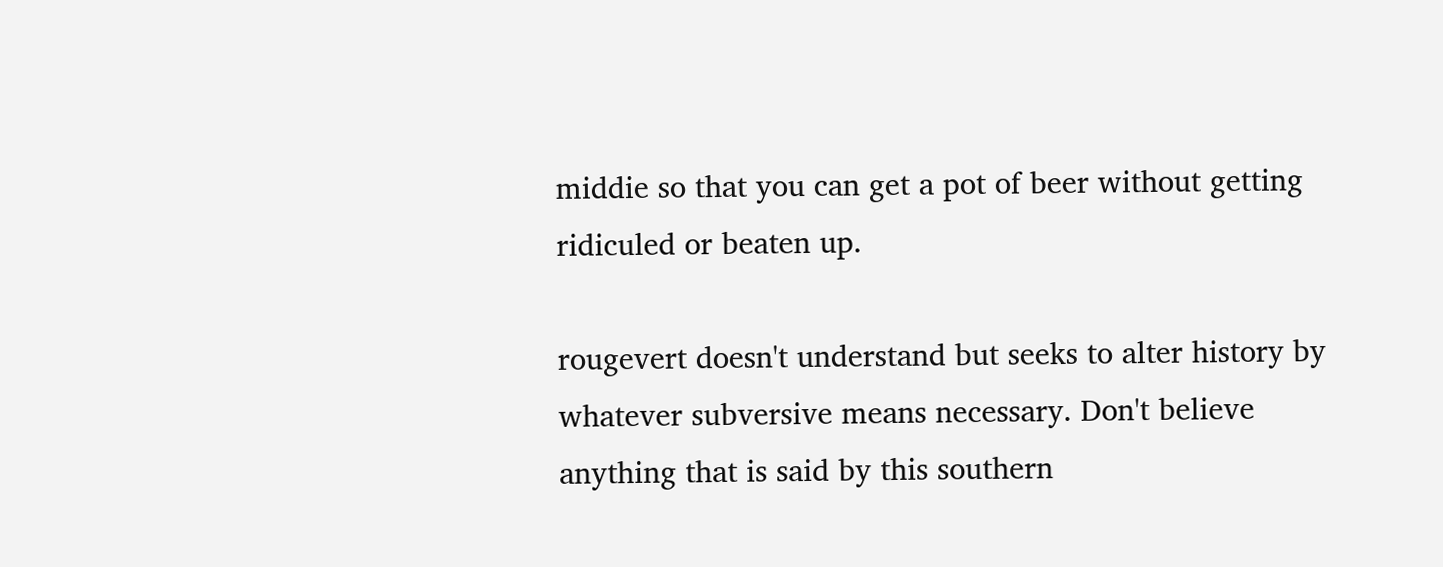middie so that you can get a pot of beer without getting ridiculed or beaten up.

rougevert doesn't understand but seeks to alter history by whatever subversive means necessary. Don't believe anything that is said by this southern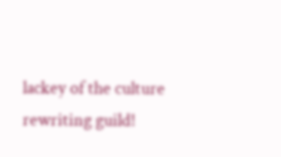lackey of the culture rewriting guild!